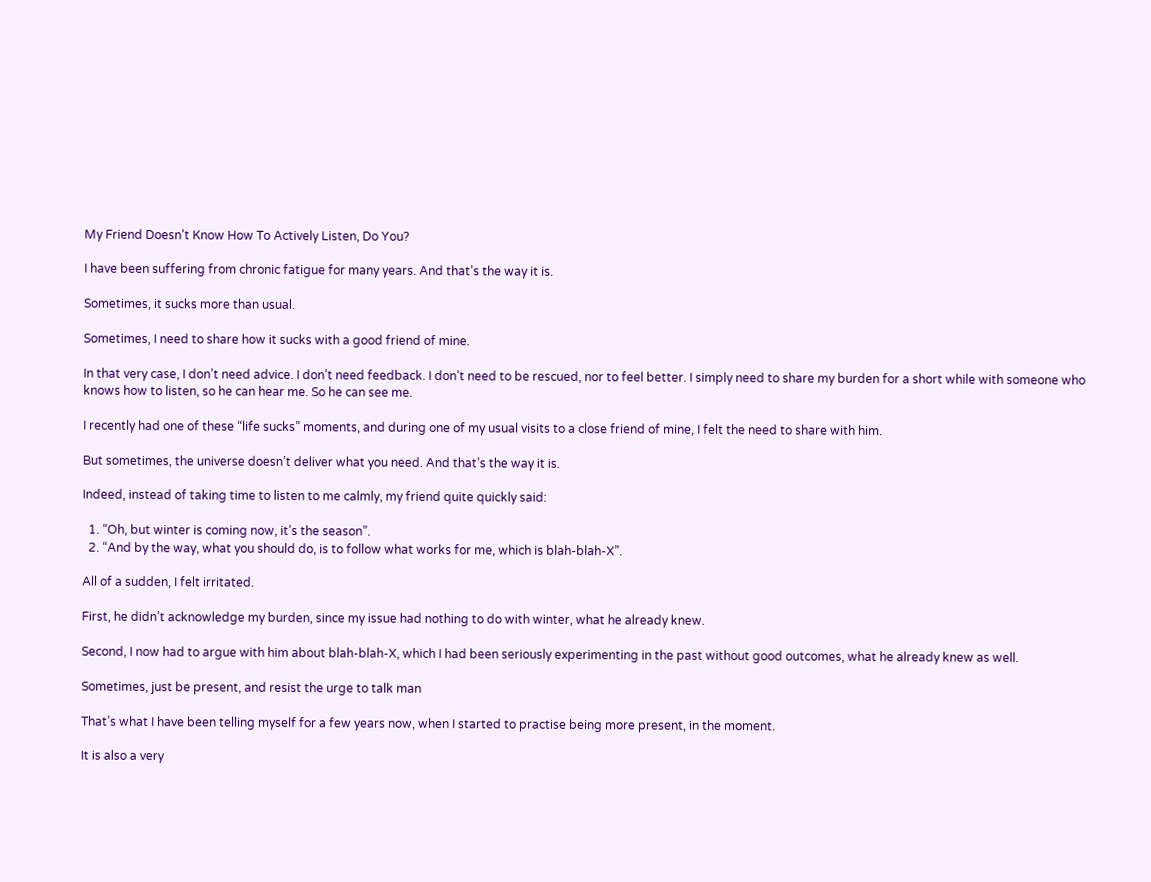My Friend Doesn’t Know How To Actively Listen, Do You?

I have been suffering from chronic fatigue for many years. And that’s the way it is.

Sometimes, it sucks more than usual.

Sometimes, I need to share how it sucks with a good friend of mine.

In that very case, I don’t need advice. I don’t need feedback. I don’t need to be rescued, nor to feel better. I simply need to share my burden for a short while with someone who knows how to listen, so he can hear me. So he can see me.

I recently had one of these “life sucks” moments, and during one of my usual visits to a close friend of mine, I felt the need to share with him.

But sometimes, the universe doesn’t deliver what you need. And that’s the way it is.

Indeed, instead of taking time to listen to me calmly, my friend quite quickly said:

  1. “Oh, but winter is coming now, it’s the season”.
  2. “And by the way, what you should do, is to follow what works for me, which is blah-blah-X”.

All of a sudden, I felt irritated.

First, he didn’t acknowledge my burden, since my issue had nothing to do with winter, what he already knew.

Second, I now had to argue with him about blah-blah-X, which I had been seriously experimenting in the past without good outcomes, what he already knew as well.

Sometimes, just be present, and resist the urge to talk man

That’s what I have been telling myself for a few years now, when I started to practise being more present, in the moment.

It is also a very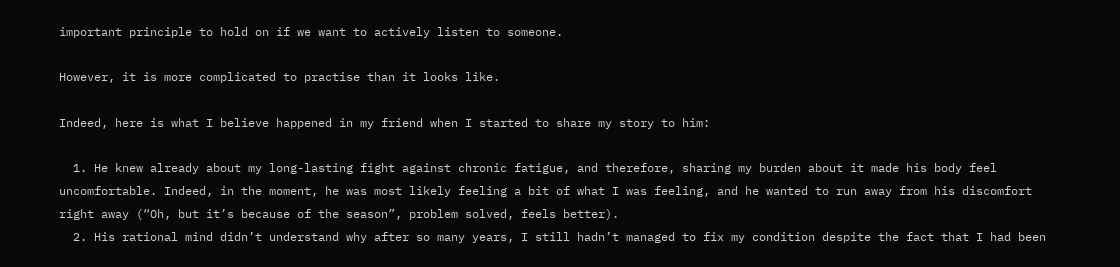important principle to hold on if we want to actively listen to someone.

However, it is more complicated to practise than it looks like.

Indeed, here is what I believe happened in my friend when I started to share my story to him:

  1. He knew already about my long-lasting fight against chronic fatigue, and therefore, sharing my burden about it made his body feel uncomfortable. Indeed, in the moment, he was most likely feeling a bit of what I was feeling, and he wanted to run away from his discomfort right away (“Oh, but it’s because of the season”, problem solved, feels better).
  2. His rational mind didn’t understand why after so many years, I still hadn’t managed to fix my condition despite the fact that I had been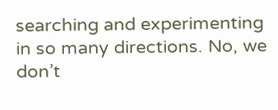searching and experimenting in so many directions. No, we don’t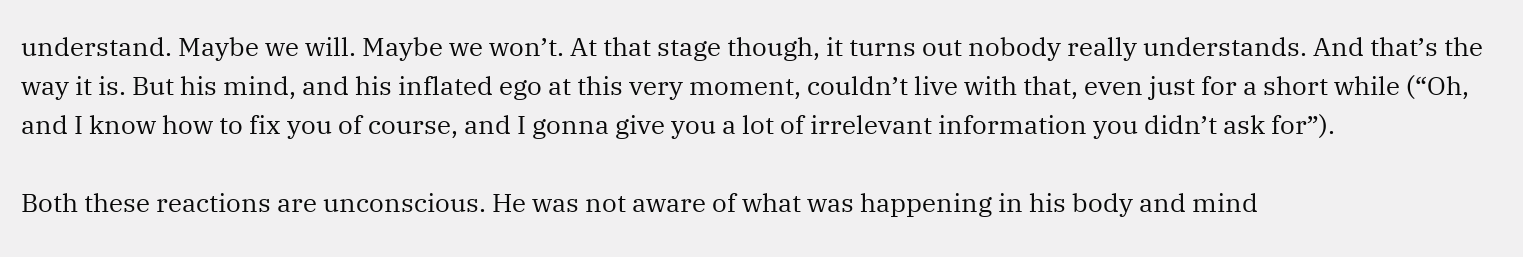understand. Maybe we will. Maybe we won’t. At that stage though, it turns out nobody really understands. And that’s the way it is. But his mind, and his inflated ego at this very moment, couldn’t live with that, even just for a short while (“Oh, and I know how to fix you of course, and I gonna give you a lot of irrelevant information you didn’t ask for”).

Both these reactions are unconscious. He was not aware of what was happening in his body and mind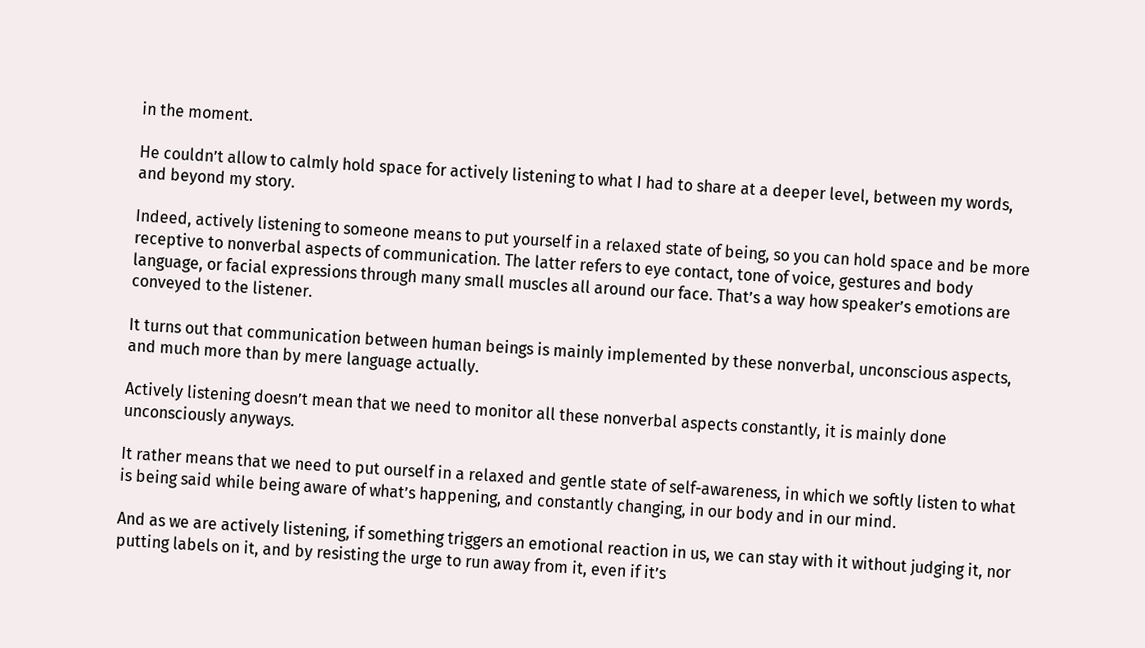in the moment.

He couldn’t allow to calmly hold space for actively listening to what I had to share at a deeper level, between my words, and beyond my story.

Indeed, actively listening to someone means to put yourself in a relaxed state of being, so you can hold space and be more receptive to nonverbal aspects of communication. The latter refers to eye contact, tone of voice, gestures and body language, or facial expressions through many small muscles all around our face. That’s a way how speaker’s emotions are conveyed to the listener.

It turns out that communication between human beings is mainly implemented by these nonverbal, unconscious aspects, and much more than by mere language actually.

Actively listening doesn’t mean that we need to monitor all these nonverbal aspects constantly, it is mainly done unconsciously anyways.

It rather means that we need to put ourself in a relaxed and gentle state of self-awareness, in which we softly listen to what is being said while being aware of what’s happening, and constantly changing, in our body and in our mind.

And as we are actively listening, if something triggers an emotional reaction in us, we can stay with it without judging it, nor putting labels on it, and by resisting the urge to run away from it, even if it’s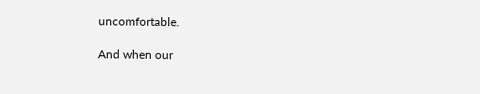uncomfortable.

And when our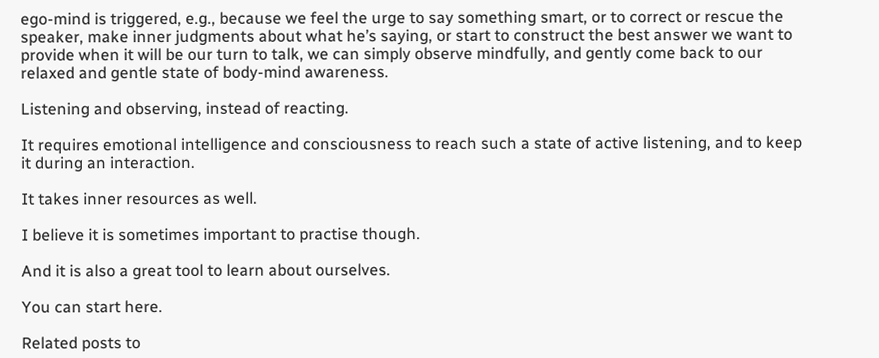ego-mind is triggered, e.g., because we feel the urge to say something smart, or to correct or rescue the speaker, make inner judgments about what he’s saying, or start to construct the best answer we want to provide when it will be our turn to talk, we can simply observe mindfully, and gently come back to our relaxed and gentle state of body-mind awareness.

Listening and observing, instead of reacting.

It requires emotional intelligence and consciousness to reach such a state of active listening, and to keep it during an interaction.

It takes inner resources as well.

I believe it is sometimes important to practise though.

And it is also a great tool to learn about ourselves.

You can start here.

Related posts to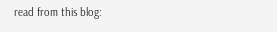read from this blog: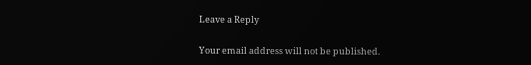Leave a Reply

Your email address will not be published.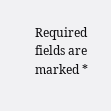Required fields are marked *